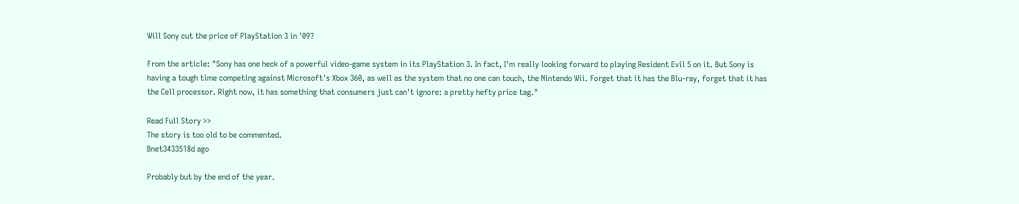Will Sony cut the price of PlayStation 3 in '09?

From the article: "Sony has one heck of a powerful video-game system in its PlayStation 3. In fact, I'm really looking forward to playing Resident Evil 5 on it. But Sony is having a tough time competing against Microsoft's Xbox 360, as well as the system that no one can touch, the Nintendo Wii. Forget that it has the Blu-ray, forget that it has the Cell processor. Right now, it has something that consumers just can't ignore: a pretty hefty price tag."

Read Full Story >>
The story is too old to be commented.
Bnet3433518d ago

Probably but by the end of the year.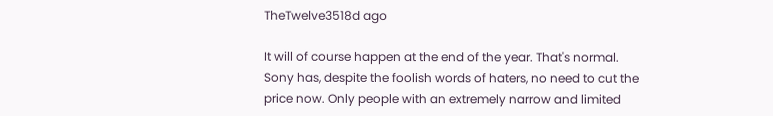TheTwelve3518d ago

It will of course happen at the end of the year. That's normal. Sony has, despite the foolish words of haters, no need to cut the price now. Only people with an extremely narrow and limited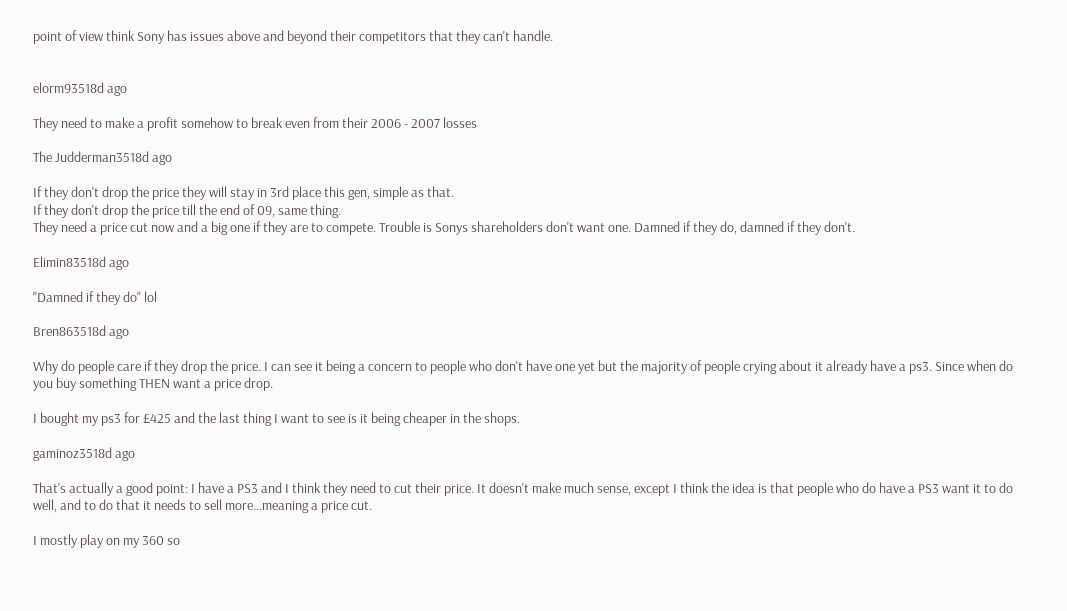point of view think Sony has issues above and beyond their competitors that they can't handle.


elorm93518d ago

They need to make a profit somehow to break even from their 2006 - 2007 losses

The Judderman3518d ago

If they don't drop the price they will stay in 3rd place this gen, simple as that.
If they don't drop the price till the end of 09, same thing.
They need a price cut now and a big one if they are to compete. Trouble is Sonys shareholders don't want one. Damned if they do, damned if they don't.

Elimin83518d ago

"Damned if they do" lol

Bren863518d ago

Why do people care if they drop the price. I can see it being a concern to people who don't have one yet but the majority of people crying about it already have a ps3. Since when do you buy something THEN want a price drop.

I bought my ps3 for £425 and the last thing I want to see is it being cheaper in the shops.

gaminoz3518d ago

That's actually a good point: I have a PS3 and I think they need to cut their price. It doesn't make much sense, except I think the idea is that people who do have a PS3 want it to do well, and to do that it needs to sell more...meaning a price cut.

I mostly play on my 360 so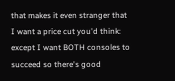that makes it even stranger that I want a price cut you'd think: except I want BOTH consoles to succeed so there's good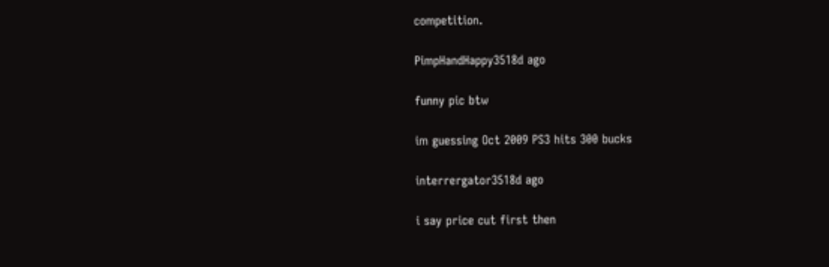competition.

PimpHandHappy3518d ago

funny pic btw

im guessing Oct 2009 PS3 hits 300 bucks

interrergator3518d ago

i say price cut first then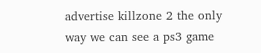advertise killzone 2 the only way we can see a ps3 game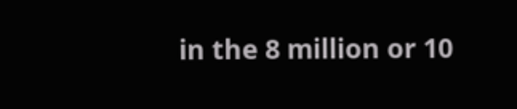in the 8 million or 10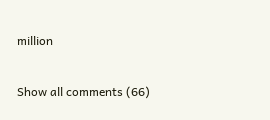million

Show all comments (66)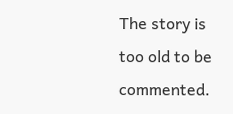The story is too old to be commented.